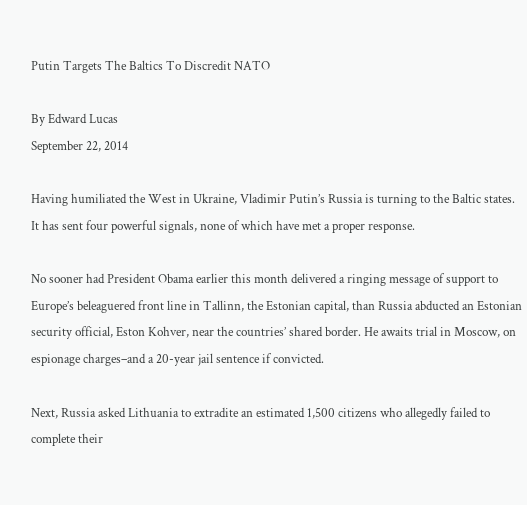Putin Targets The Baltics To Discredit NATO

By Edward Lucas
September 22, 2014

Having humiliated the West in Ukraine, Vladimir Putin’s Russia is turning to the Baltic states. It has sent four powerful signals, none of which have met a proper response.

No sooner had President Obama earlier this month delivered a ringing message of support to Europe’s beleaguered front line in Tallinn, the Estonian capital, than Russia abducted an Estonian security official, Eston Kohver, near the countries’ shared border. He awaits trial in Moscow, on espionage charges–and a 20-year jail sentence if convicted.

Next, Russia asked Lithuania to extradite an estimated 1,500 citizens who allegedly failed to complete their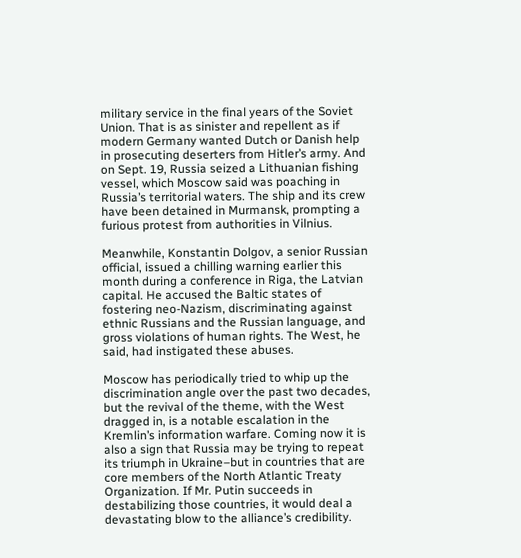military service in the final years of the Soviet Union. That is as sinister and repellent as if modern Germany wanted Dutch or Danish help in prosecuting deserters from Hitler’s army. And on Sept. 19, Russia seized a Lithuanian fishing vessel, which Moscow said was poaching in Russia’s territorial waters. The ship and its crew have been detained in Murmansk, prompting a furious protest from authorities in Vilnius.

Meanwhile, Konstantin Dolgov, a senior Russian official, issued a chilling warning earlier this month during a conference in Riga, the Latvian capital. He accused the Baltic states of fostering neo-Nazism, discriminating against ethnic Russians and the Russian language, and gross violations of human rights. The West, he said, had instigated these abuses.

Moscow has periodically tried to whip up the discrimination angle over the past two decades, but the revival of the theme, with the West dragged in, is a notable escalation in the Kremlin’s information warfare. Coming now it is also a sign that Russia may be trying to repeat its triumph in Ukraine–but in countries that are core members of the North Atlantic Treaty Organization. If Mr. Putin succeeds in destabilizing those countries, it would deal a devastating blow to the alliance’s credibility.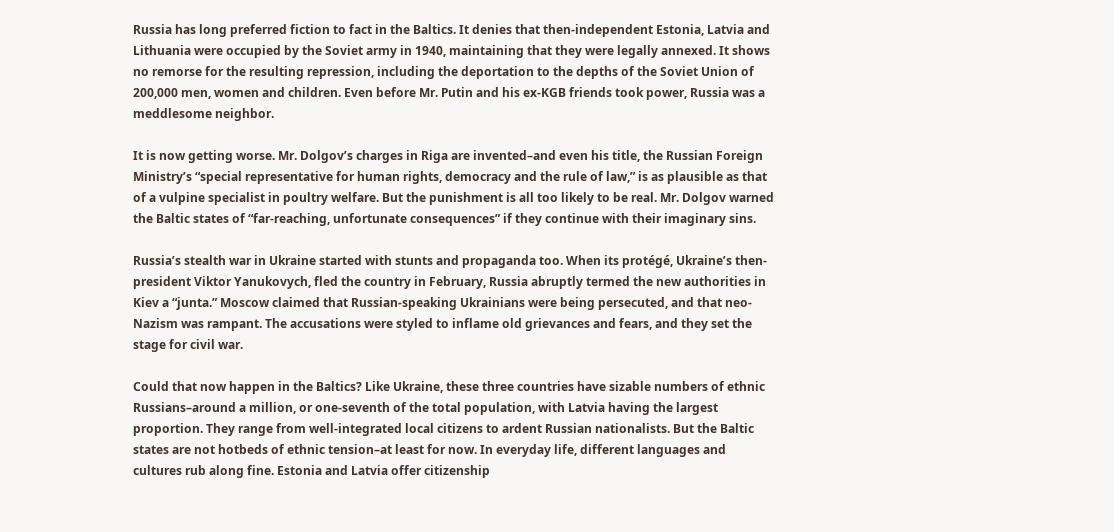Russia has long preferred fiction to fact in the Baltics. It denies that then-independent Estonia, Latvia and Lithuania were occupied by the Soviet army in 1940, maintaining that they were legally annexed. It shows no remorse for the resulting repression, including the deportation to the depths of the Soviet Union of 200,000 men, women and children. Even before Mr. Putin and his ex-KGB friends took power, Russia was a meddlesome neighbor.

It is now getting worse. Mr. Dolgov’s charges in Riga are invented–and even his title, the Russian Foreign Ministry’s “special representative for human rights, democracy and the rule of law,” is as plausible as that of a vulpine specialist in poultry welfare. But the punishment is all too likely to be real. Mr. Dolgov warned the Baltic states of “far-reaching, unfortunate consequences” if they continue with their imaginary sins.

Russia’s stealth war in Ukraine started with stunts and propaganda too. When its protégé, Ukraine’s then-president Viktor Yanukovych, fled the country in February, Russia abruptly termed the new authorities in Kiev a “junta.” Moscow claimed that Russian-speaking Ukrainians were being persecuted, and that neo-Nazism was rampant. The accusations were styled to inflame old grievances and fears, and they set the stage for civil war.

Could that now happen in the Baltics? Like Ukraine, these three countries have sizable numbers of ethnic Russians–around a million, or one-seventh of the total population, with Latvia having the largest proportion. They range from well-integrated local citizens to ardent Russian nationalists. But the Baltic states are not hotbeds of ethnic tension–at least for now. In everyday life, different languages and cultures rub along fine. Estonia and Latvia offer citizenship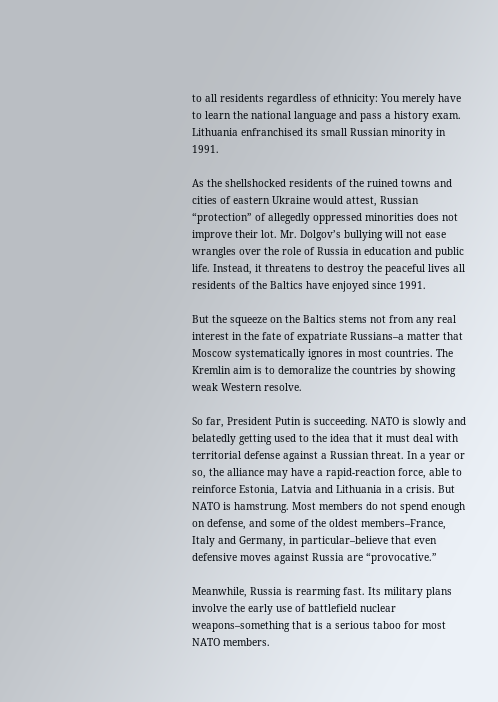to all residents regardless of ethnicity: You merely have to learn the national language and pass a history exam. Lithuania enfranchised its small Russian minority in 1991.

As the shellshocked residents of the ruined towns and cities of eastern Ukraine would attest, Russian “protection” of allegedly oppressed minorities does not improve their lot. Mr. Dolgov’s bullying will not ease wrangles over the role of Russia in education and public life. Instead, it threatens to destroy the peaceful lives all residents of the Baltics have enjoyed since 1991.

But the squeeze on the Baltics stems not from any real interest in the fate of expatriate Russians–a matter that Moscow systematically ignores in most countries. The Kremlin aim is to demoralize the countries by showing weak Western resolve.

So far, President Putin is succeeding. NATO is slowly and belatedly getting used to the idea that it must deal with territorial defense against a Russian threat. In a year or so, the alliance may have a rapid-reaction force, able to reinforce Estonia, Latvia and Lithuania in a crisis. But NATO is hamstrung. Most members do not spend enough on defense, and some of the oldest members–France, Italy and Germany, in particular–believe that even defensive moves against Russia are “provocative.”

Meanwhile, Russia is rearming fast. Its military plans involve the early use of battlefield nuclear weapons–something that is a serious taboo for most NATO members.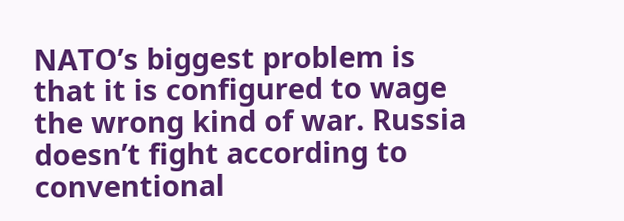NATO’s biggest problem is that it is configured to wage the wrong kind of war. Russia doesn’t fight according to conventional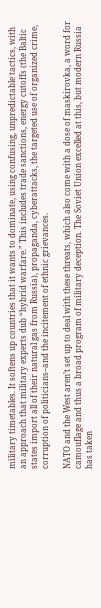military timetables. It softens up countries that it wants to dominate, using confusing, unpredictable tactics, with an approach that military experts dub “hybrid warfare.” This includes trade sanctions, energy cutoffs (the Baltic states import all of their natural gas from Russia), propaganda, cyberattacks, the targeted use of organized crime, corruption of politicians–and the incitement of ethnic grievances.

NATO and the West aren’t set up to deal with these threats, which also come with a dose of maskirovka, a word for camouflage and thus a broad program of military deception. The Soviet Union excelled at this, but modern Russia has taken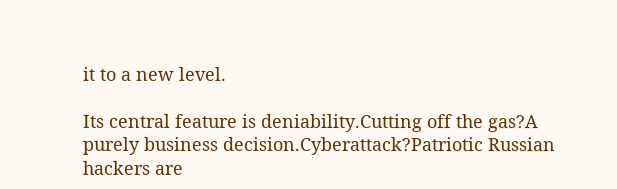it to a new level.

Its central feature is deniability.Cutting off the gas?A purely business decision.Cyberattack?Patriotic Russian hackers are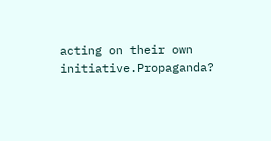acting on their own initiative.Propaganda?